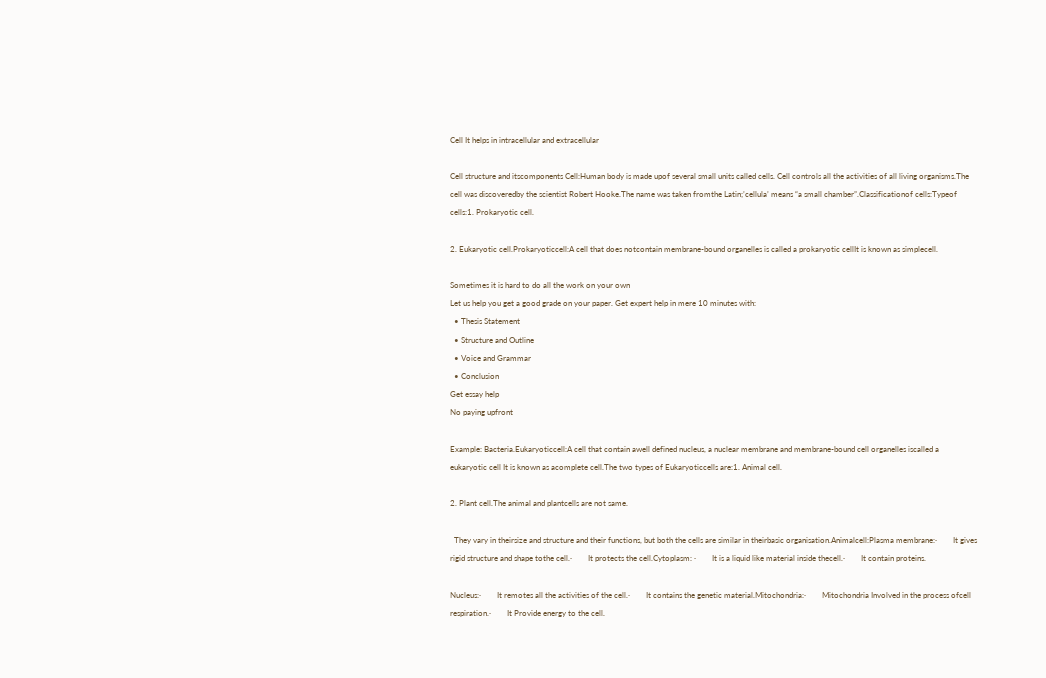Cell It helps in intracellular and extracellular

Cell structure and itscomponents Cell:Human body is made upof several small units called cells. Cell controls all the activities of all living organisms.The cell was discoveredby the scientist Robert Hooke.The name was taken fromthe Latin;’cellula’ means “a small chamber”.Classificationof cells:Typeof cells:1. Prokaryotic cell.

2. Eukaryotic cell.Prokaryoticcell:A cell that does notcontain membrane-bound organelles is called a prokaryotic cellIt is known as simplecell.

Sometimes it is hard to do all the work on your own
Let us help you get a good grade on your paper. Get expert help in mere 10 minutes with:
  • Thesis Statement
  • Structure and Outline
  • Voice and Grammar
  • Conclusion
Get essay help
No paying upfront

Example: Bacteria.Eukaryoticcell:A cell that contain awell defined nucleus, a nuclear membrane and membrane-bound cell organelles iscalled a eukaryotic cell It is known as acomplete cell.The two types of Eukaryoticcells are:1. Animal cell.

2. Plant cell.The animal and plantcells are not same.

  They vary in theirsize and structure and their functions, but both the cells are similar in theirbasic organisation.Animalcell:Plasma membrane:·        It gives rigid structure and shape tothe cell.·        It protects the cell.Cytoplasm: ·        It is a liquid like material inside thecell.·        It contain proteins.

Nucleus:·        It remotes all the activities of the cell.·        It contains the genetic material.Mitochondria:·        Mitochondria Involved in the process ofcell respiration.·        It Provide energy to the cell.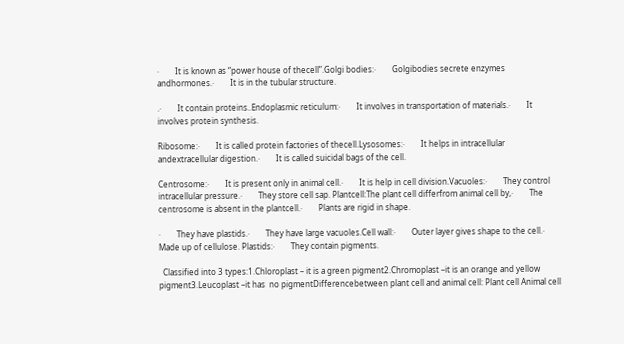·        It is known as “power house of thecell”.Golgi bodies:·        Golgibodies secrete enzymes andhormones.·        It is in the tubular structure.

.·        It contain proteins..Endoplasmic reticulum:·        It involves in transportation of materials.·        It involves protein synthesis.

Ribosome:·        It is called protein factories of thecell.Lysosomes:·        It helps in intracellular andextracellular digestion.·        It is called suicidal bags of the cell.

Centrosome:·        It is present only in animal cell.·        It is help in cell division.Vacuoles:·        They control intracellular pressure.·        They store cell sap. Plantcell:The plant cell differfrom animal cell by,·        The centrosome is absent in the plantcell.·        Plants are rigid in shape.

·        They have plastids.·        They have large vacuoles.Cell wall:·        Outer layer gives shape to the cell.·        Made up of cellulose. Plastids:·        They contain pigments.

  Classified into 3 types:1.Chloroplast – it is a green pigment2.Chromoplast –it is an orange and yellow pigment3.Leucoplast –it has  no pigmentDifferencebetween plant cell and animal cell: Plant cell Animal cell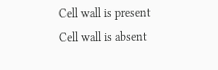Cell wall is present Cell wall is absent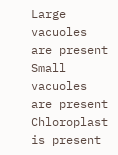Large vacuoles are present Small vacuoles are present Chloroplast is present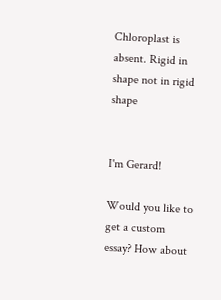Chloroplast is absent. Rigid in shape not in rigid shape


I'm Gerard!

Would you like to get a custom essay? How about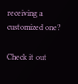receiving a customized one?

Check it out